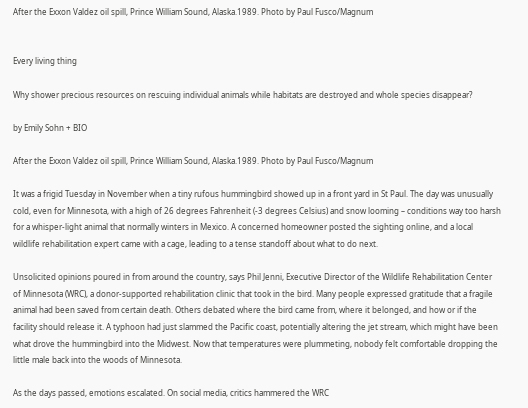After the Exxon Valdez oil spill, Prince William Sound, Alaska.1989. Photo by Paul Fusco/Magnum


Every living thing

Why shower precious resources on rescuing individual animals while habitats are destroyed and whole species disappear?

by Emily Sohn + BIO

After the Exxon Valdez oil spill, Prince William Sound, Alaska.1989. Photo by Paul Fusco/Magnum

It was a frigid Tuesday in November when a tiny rufous hummingbird showed up in a front yard in St Paul. The day was unusually cold, even for Minnesota, with a high of 26 degrees Fahrenheit (-3 degrees Celsius) and snow looming – conditions way too harsh for a whisper-light animal that normally winters in Mexico. A concerned homeowner posted the sighting online, and a local wildlife rehabilitation expert came with a cage, leading to a tense standoff about what to do next.

Unsolicited opinions poured in from around the country, says Phil Jenni, Executive Director of the Wildlife Rehabilitation Center of Minnesota (WRC), a donor-supported rehabilitation clinic that took in the bird. Many people expressed gratitude that a fragile animal had been saved from certain death. Others debated where the bird came from, where it belonged, and how or if the facility should release it. A typhoon had just slammed the Pacific coast, potentially altering the jet stream, which might have been what drove the hummingbird into the Midwest. Now that temperatures were plummeting, nobody felt comfortable dropping the little male back into the woods of Minnesota.

As the days passed, emotions escalated. On social media, critics hammered the WRC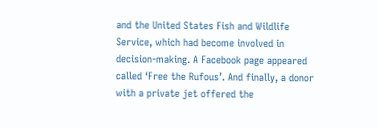and the United States Fish and Wildlife Service, which had become involved in decision-making. A Facebook page appeared called ‘Free the Rufous’. And finally, a donor with a private jet offered the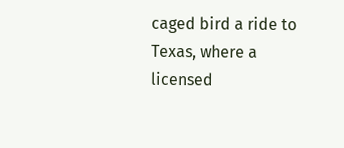caged bird a ride to Texas, where a licensed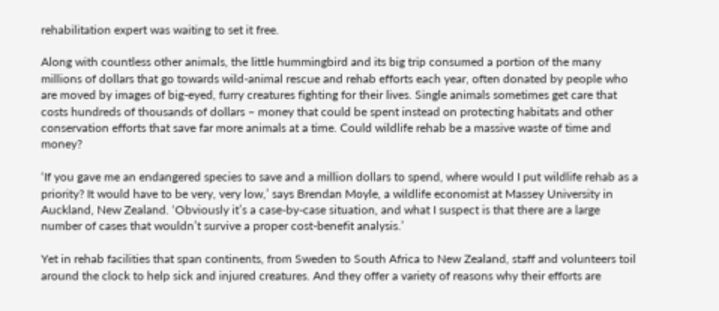rehabilitation expert was waiting to set it free.

Along with countless other animals, the little hummingbird and its big trip consumed a portion of the many millions of dollars that go towards wild-animal rescue and rehab efforts each year, often donated by people who are moved by images of big-eyed, furry creatures fighting for their lives. Single animals sometimes get care that costs hundreds of thousands of dollars – money that could be spent instead on protecting habitats and other conservation efforts that save far more animals at a time. Could wildlife rehab be a massive waste of time and money?

‘If you gave me an endangered species to save and a million dollars to spend, where would I put wildlife rehab as a priority? It would have to be very, very low,’ says Brendan Moyle, a wildlife economist at Massey University in Auckland, New Zealand. ‘Obviously it’s a case-by-case situation, and what I suspect is that there are a large number of cases that wouldn’t survive a proper cost-benefit analysis.’

Yet in rehab facilities that span continents, from Sweden to South Africa to New Zealand, staff and volunteers toil around the clock to help sick and injured creatures. And they offer a variety of reasons why their efforts are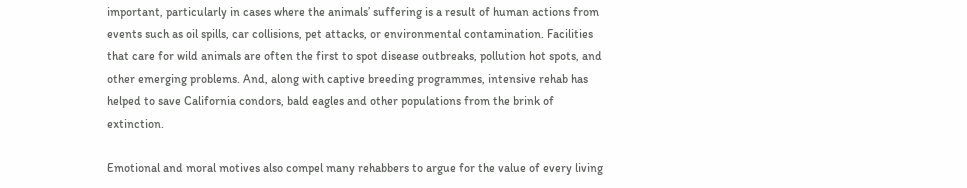important, particularly in cases where the animals’ suffering is a result of human actions from events such as oil spills, car collisions, pet attacks, or environmental contamination. Facilities that care for wild animals are often the first to spot disease outbreaks, pollution hot spots, and other emerging problems. And, along with captive breeding programmes, intensive rehab has helped to save California condors, bald eagles and other populations from the brink of extinction.

Emotional and moral motives also compel many rehabbers to argue for the value of every living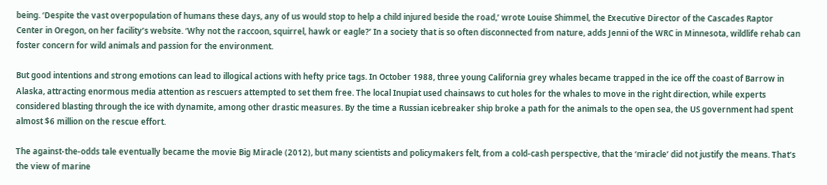being. ‘Despite the vast overpopulation of humans these days, any of us would stop to help a child injured beside the road,’ wrote Louise Shimmel, the Executive Director of the Cascades Raptor Center in Oregon, on her facility’s website. ‘Why not the raccoon, squirrel, hawk or eagle?’ In a society that is so often disconnected from nature, adds Jenni of the WRC in Minnesota, wildlife rehab can foster concern for wild animals and passion for the environment.

But good intentions and strong emotions can lead to illogical actions with hefty price tags. In October 1988, three young California grey whales became trapped in the ice off the coast of Barrow in Alaska, attracting enormous media attention as rescuers attempted to set them free. The local Inupiat used chainsaws to cut holes for the whales to move in the right direction, while experts considered blasting through the ice with dynamite, among other drastic measures. By the time a Russian icebreaker ship broke a path for the animals to the open sea, the US government had spent almost $6 million on the rescue effort.

The against-the-odds tale eventually became the movie Big Miracle (2012), but many scientists and policymakers felt, from a cold-cash perspective, that the ‘miracle’ did not justify the means. That’s the view of marine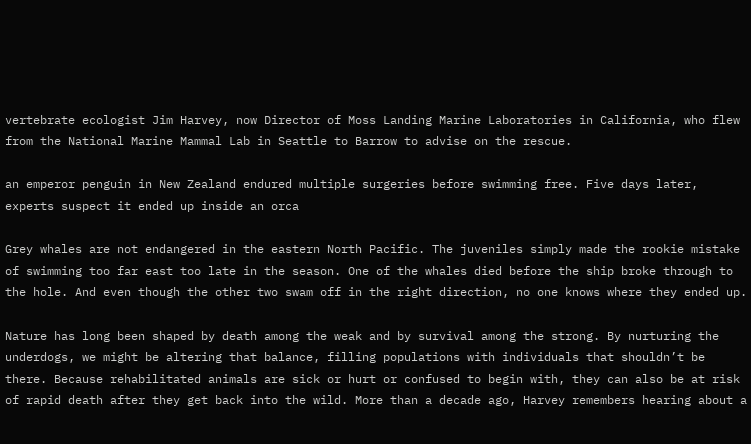vertebrate ecologist Jim Harvey, now Director of Moss Landing Marine Laboratories in California, who flew from the National Marine Mammal Lab in Seattle to Barrow to advise on the rescue.

an emperor penguin in New Zealand endured multiple surgeries before swimming free. Five days later, experts suspect it ended up inside an orca

Grey whales are not endangered in the eastern North Pacific. The juveniles simply made the rookie mistake of swimming too far east too late in the season. One of the whales died before the ship broke through to the hole. And even though the other two swam off in the right direction, no one knows where they ended up.

Nature has long been shaped by death among the weak and by survival among the strong. By nurturing the underdogs, we might be altering that balance, filling populations with individuals that shouldn’t be there. Because rehabilitated animals are sick or hurt or confused to begin with, they can also be at risk of rapid death after they get back into the wild. More than a decade ago, Harvey remembers hearing about a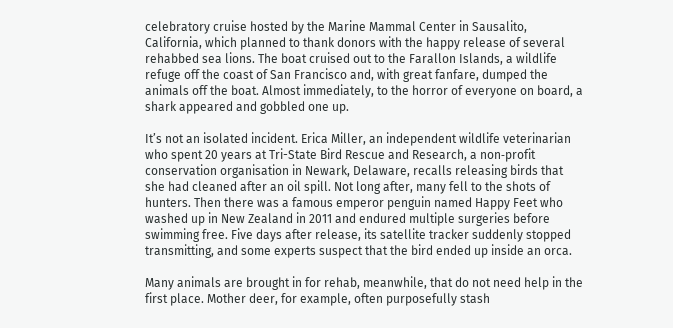celebratory cruise hosted by the Marine Mammal Center in Sausalito, California, which planned to thank donors with the happy release of several rehabbed sea lions. The boat cruised out to the Farallon Islands, a wildlife refuge off the coast of San Francisco and, with great fanfare, dumped the animals off the boat. Almost immediately, to the horror of everyone on board, a shark appeared and gobbled one up.

It’s not an isolated incident. Erica Miller, an independent wildlife veterinarian who spent 20 years at Tri-State Bird Rescue and Research, a non‑profit conservation organisation in Newark, Delaware, recalls releasing birds that she had cleaned after an oil spill. Not long after, many fell to the shots of hunters. Then there was a famous emperor penguin named Happy Feet who washed up in New Zealand in 2011 and endured multiple surgeries before swimming free. Five days after release, its satellite tracker suddenly stopped transmitting, and some experts suspect that the bird ended up inside an orca.

Many animals are brought in for rehab, meanwhile, that do not need help in the first place. Mother deer, for example, often purposefully stash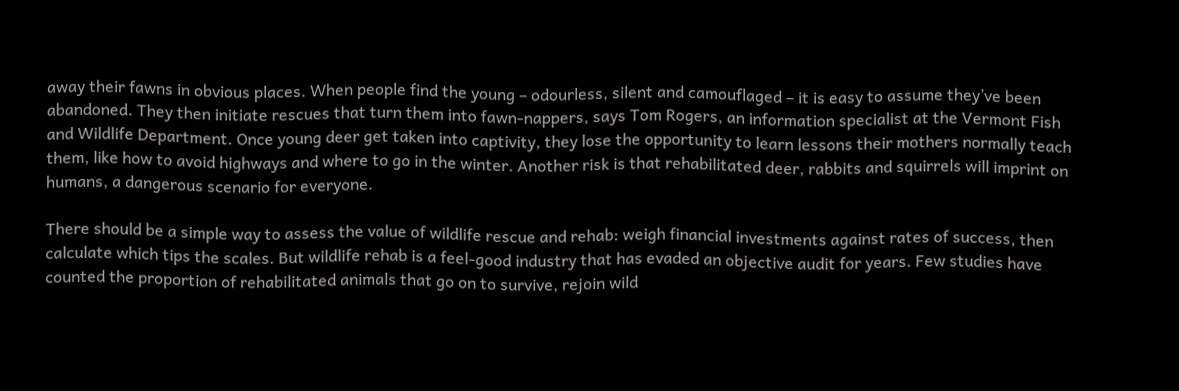away their fawns in obvious places. When people find the young – odourless, silent and camouflaged – it is easy to assume they’ve been abandoned. They then initiate rescues that turn them into fawn-nappers, says Tom Rogers, an information specialist at the Vermont Fish and Wildlife Department. Once young deer get taken into captivity, they lose the opportunity to learn lessons their mothers normally teach them, like how to avoid highways and where to go in the winter. Another risk is that rehabilitated deer, rabbits and squirrels will imprint on humans, a dangerous scenario for everyone.

There should be a simple way to assess the value of wildlife rescue and rehab: weigh financial investments against rates of success, then calculate which tips the scales. But wildlife rehab is a feel-good industry that has evaded an objective audit for years. Few studies have counted the proportion of rehabilitated animals that go on to survive, rejoin wild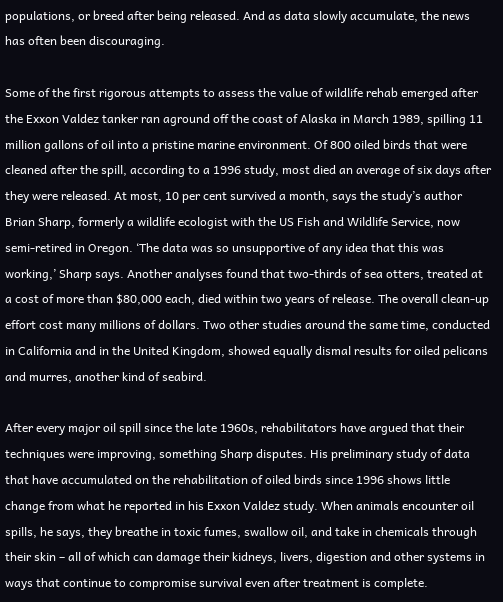populations, or breed after being released. And as data slowly accumulate, the news has often been discouraging.

Some of the first rigorous attempts to assess the value of wildlife rehab emerged after the Exxon Valdez tanker ran aground off the coast of Alaska in March 1989, spilling 11 million gallons of oil into a pristine marine environment. Of 800 oiled birds that were cleaned after the spill, according to a 1996 study, most died an average of six days after they were released. At most, 10 per cent survived a month, says the study’s author Brian Sharp, formerly a wildlife ecologist with the US Fish and Wildlife Service, now semi-retired in Oregon. ‘The data was so unsupportive of any idea that this was working,’ Sharp says. Another analyses found that two-thirds of sea otters, treated at a cost of more than $80,000 each, died within two years of release. The overall clean‑up effort cost many millions of dollars. Two other studies around the same time, conducted in California and in the United Kingdom, showed equally dismal results for oiled pelicans and murres, another kind of seabird.

After every major oil spill since the late 1960s, rehabilitators have argued that their techniques were improving, something Sharp disputes. His preliminary study of data that have accumulated on the rehabilitation of oiled birds since 1996 shows little change from what he reported in his Exxon Valdez study. When animals encounter oil spills, he says, they breathe in toxic fumes, swallow oil, and take in chemicals through their skin – all of which can damage their kidneys, livers, digestion and other systems in ways that continue to compromise survival even after treatment is complete.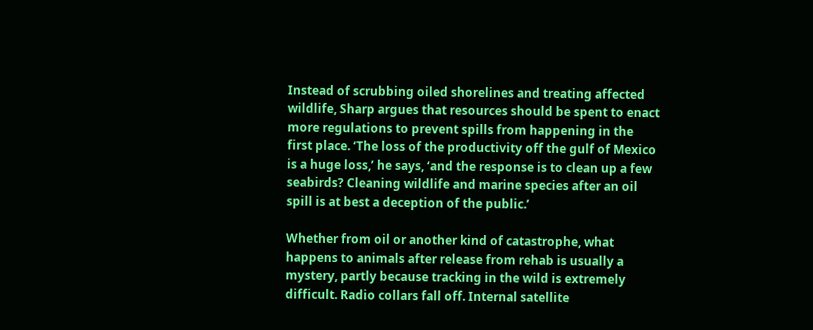Instead of scrubbing oiled shorelines and treating affected wildlife, Sharp argues that resources should be spent to enact more regulations to prevent spills from happening in the first place. ‘The loss of the productivity off the gulf of Mexico is a huge loss,’ he says, ‘and the response is to clean up a few seabirds? Cleaning wildlife and marine species after an oil spill is at best a deception of the public.’

Whether from oil or another kind of catastrophe, what happens to animals after release from rehab is usually a mystery, partly because tracking in the wild is extremely difficult. Radio collars fall off. Internal satellite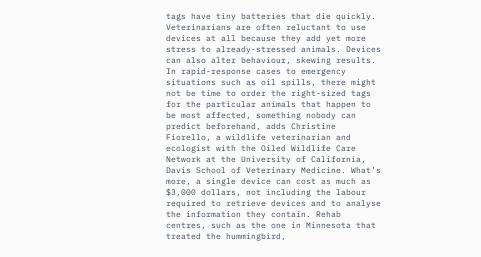tags have tiny batteries that die quickly. Veterinarians are often reluctant to use devices at all because they add yet more stress to already-stressed animals. Devices can also alter behaviour, skewing results. In rapid-response cases to emergency situations such as oil spills, there might not be time to order the right-sized tags for the particular animals that happen to be most affected, something nobody can predict beforehand, adds Christine Fiorello, a wildlife veterinarian and ecologist with the Oiled Wildlife Care Network at the University of California, Davis School of Veterinary Medicine. What’s more, a single device can cost as much as $3,000 dollars, not including the labour required to retrieve devices and to analyse the information they contain. Rehab centres, such as the one in Minnesota that treated the hummingbird,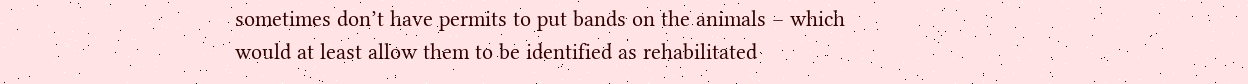sometimes don’t have permits to put bands on the animals – which would at least allow them to be identified as rehabilitated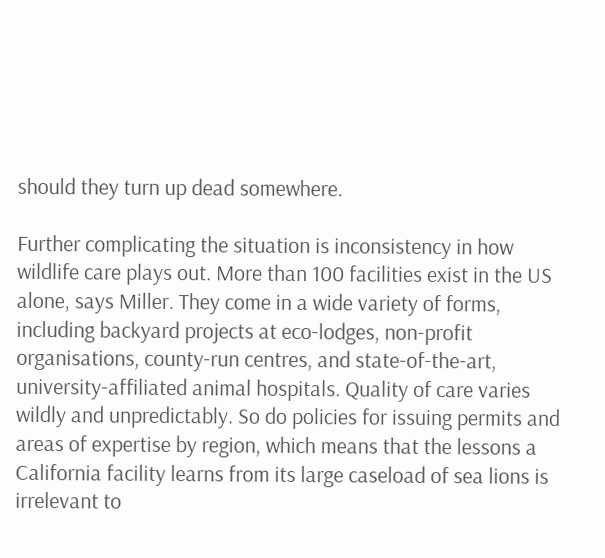should they turn up dead somewhere.

Further complicating the situation is inconsistency in how wildlife care plays out. More than 100 facilities exist in the US alone, says Miller. They come in a wide variety of forms, including backyard projects at eco-lodges, non-profit organisations, county-run centres, and state-of-the-art, university-affiliated animal hospitals. Quality of care varies wildly and unpredictably. So do policies for issuing permits and areas of expertise by region, which means that the lessons a California facility learns from its large caseload of sea lions is irrelevant to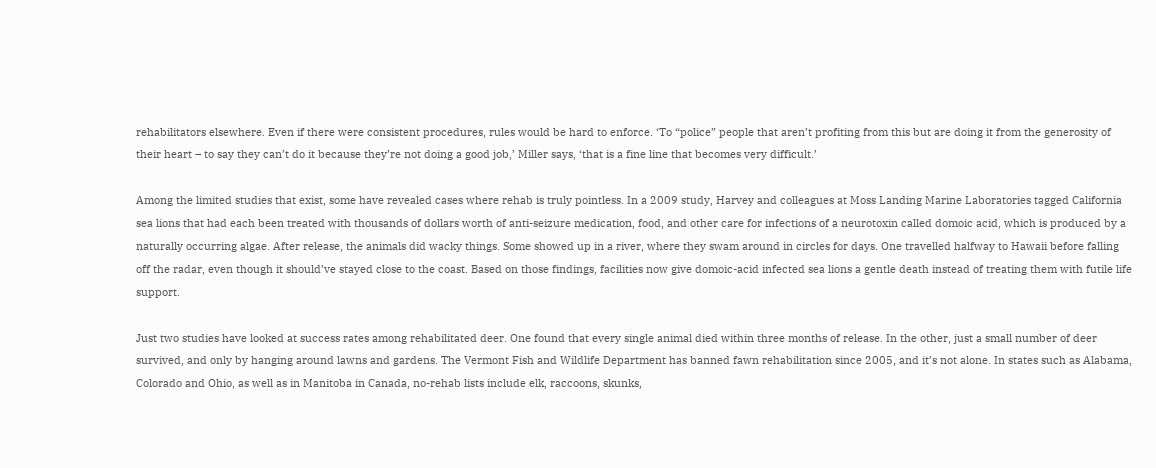rehabilitators elsewhere. Even if there were consistent procedures, rules would be hard to enforce. ‘To “police” people that aren’t profiting from this but are doing it from the generosity of their heart – to say they can’t do it because they’re not doing a good job,’ Miller says, ‘that is a fine line that becomes very difficult.’

Among the limited studies that exist, some have revealed cases where rehab is truly pointless. In a 2009 study, Harvey and colleagues at Moss Landing Marine Laboratories tagged California sea lions that had each been treated with thousands of dollars worth of anti-seizure medication, food, and other care for infections of a neurotoxin called domoic acid, which is produced by a naturally occurring algae. After release, the animals did wacky things. Some showed up in a river, where they swam around in circles for days. One travelled halfway to Hawaii before falling off the radar, even though it should’ve stayed close to the coast. Based on those findings, facilities now give domoic-acid infected sea lions a gentle death instead of treating them with futile life support.

Just two studies have looked at success rates among rehabilitated deer. One found that every single animal died within three months of release. In the other, just a small number of deer survived, and only by hanging around lawns and gardens. The Vermont Fish and Wildlife Department has banned fawn rehabilitation since 2005, and it’s not alone. In states such as Alabama, Colorado and Ohio, as well as in Manitoba in Canada, no-rehab lists include elk, raccoons, skunks,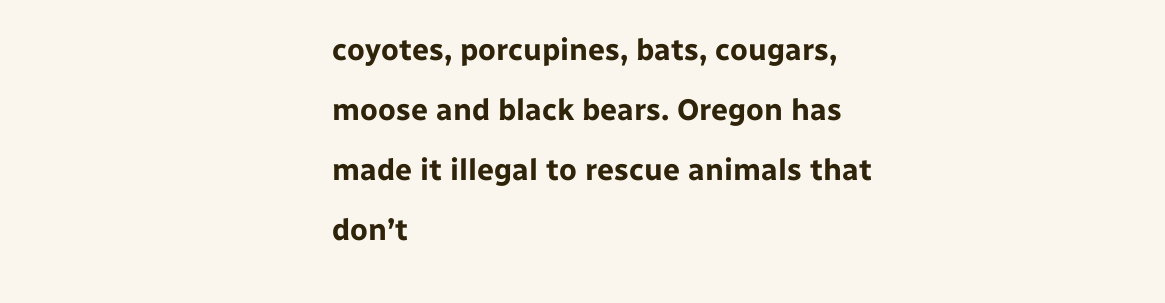coyotes, porcupines, bats, cougars, moose and black bears. Oregon has made it illegal to rescue animals that don’t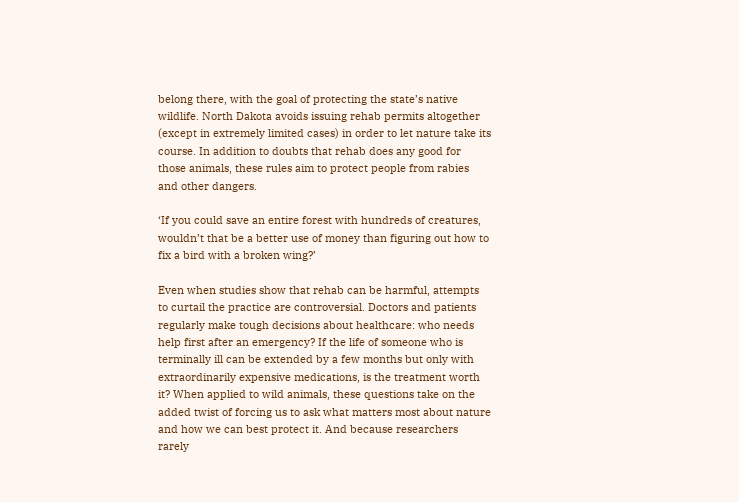belong there, with the goal of protecting the state’s native wildlife. North Dakota avoids issuing rehab permits altogether (except in extremely limited cases) in order to let nature take its course. In addition to doubts that rehab does any good for those animals, these rules aim to protect people from rabies and other dangers.

‘If you could save an entire forest with hundreds of creatures, wouldn’t that be a better use of money than figuring out how to fix a bird with a broken wing?’

Even when studies show that rehab can be harmful, attempts to curtail the practice are controversial. Doctors and patients regularly make tough decisions about healthcare: who needs help first after an emergency? If the life of someone who is terminally ill can be extended by a few months but only with extraordinarily expensive medications, is the treatment worth it? When applied to wild animals, these questions take on the added twist of forcing us to ask what matters most about nature and how we can best protect it. And because researchers rarely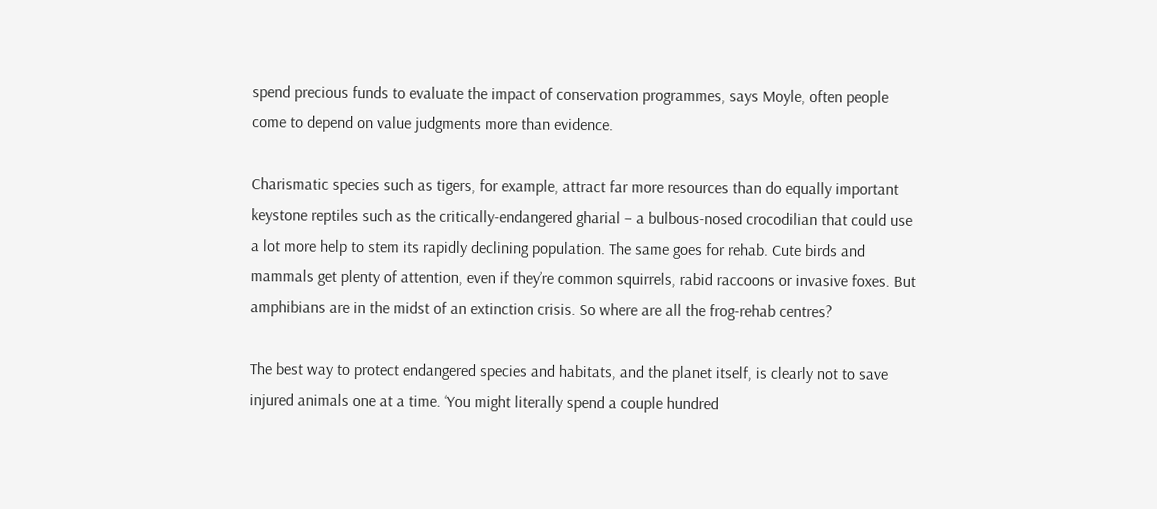spend precious funds to evaluate the impact of conservation programmes, says Moyle, often people come to depend on value judgments more than evidence.

Charismatic species such as tigers, for example, attract far more resources than do equally important keystone reptiles such as the critically-endangered gharial – a bulbous-nosed crocodilian that could use a lot more help to stem its rapidly declining population. The same goes for rehab. Cute birds and mammals get plenty of attention, even if they’re common squirrels, rabid raccoons or invasive foxes. But amphibians are in the midst of an extinction crisis. So where are all the frog-rehab centres?

The best way to protect endangered species and habitats, and the planet itself, is clearly not to save injured animals one at a time. ‘You might literally spend a couple hundred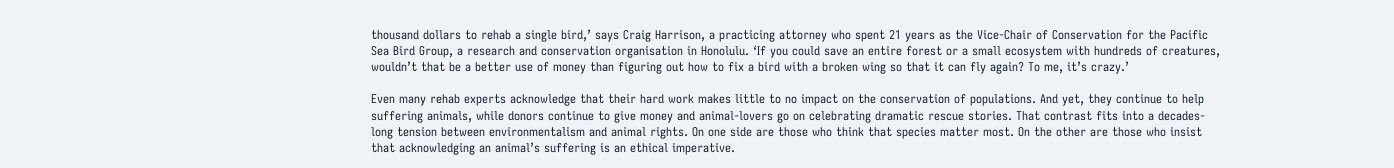thousand dollars to rehab a single bird,’ says Craig Harrison, a practicing attorney who spent 21 years as the Vice-Chair of Conservation for the Pacific Sea Bird Group, a research and conservation organisation in Honolulu. ‘If you could save an entire forest or a small ecosystem with hundreds of creatures, wouldn’t that be a better use of money than figuring out how to fix a bird with a broken wing so that it can fly again? To me, it’s crazy.’

Even many rehab experts acknowledge that their hard work makes little to no impact on the conservation of populations. And yet, they continue to help suffering animals, while donors continue to give money and animal-lovers go on celebrating dramatic rescue stories. That contrast fits into a decades-long tension between environmentalism and animal rights. On one side are those who think that species matter most. On the other are those who insist that acknowledging an animal’s suffering is an ethical imperative.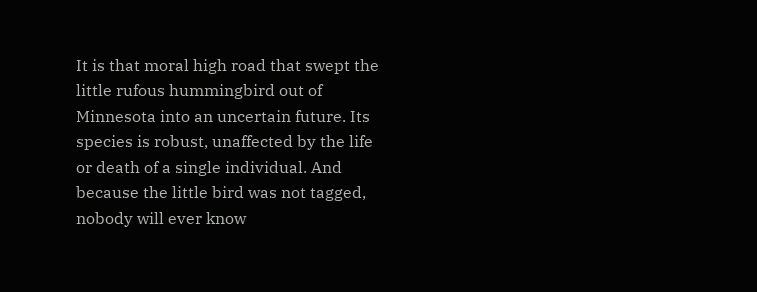It is that moral high road that swept the little rufous hummingbird out of Minnesota into an uncertain future. Its species is robust, unaffected by the life or death of a single individual. And because the little bird was not tagged, nobody will ever know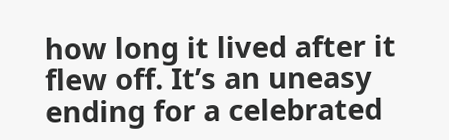how long it lived after it flew off. It’s an uneasy ending for a celebrated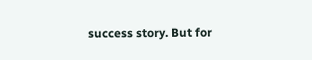success story. But for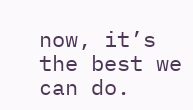now, it’s the best we can do.